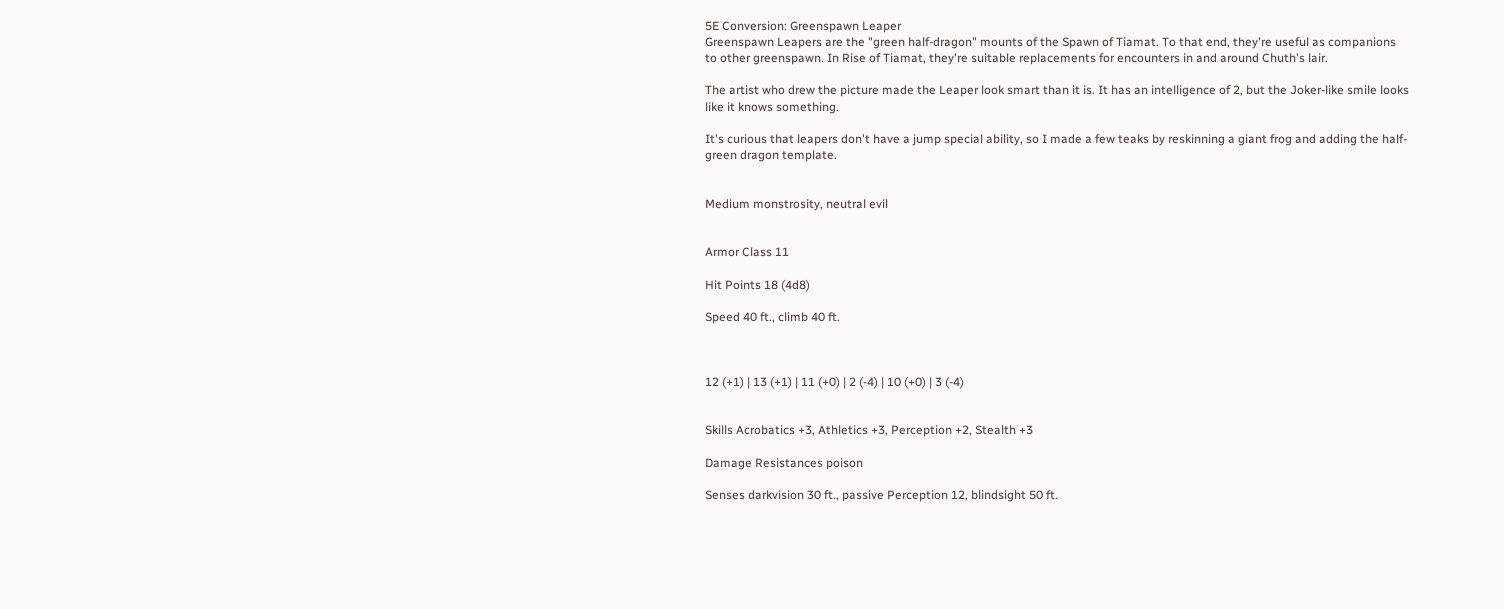5E Conversion: Greenspawn Leaper
Greenspawn Leapers are the "green half-dragon" mounts of the Spawn of Tiamat. To that end, they're useful as companions to other greenspawn. In Rise of Tiamat, they're suitable replacements for encounters in and around Chuth's lair.

The artist who drew the picture made the Leaper look smart than it is. It has an intelligence of 2, but the Joker-like smile looks like it knows something.

It's curious that leapers don't have a jump special ability, so I made a few teaks by reskinning a giant frog and adding the half-green dragon template.


Medium monstrosity, neutral evil


Armor Class 11

Hit Points 18 (4d8)

Speed 40 ft., climb 40 ft.



12 (+1) | 13 (+1) | 11 (+0) | 2 (-4) | 10 (+0) | 3 (-4)


Skills Acrobatics +3, Athletics +3, Perception +2, Stealth +3

Damage Resistances poison

Senses darkvision 30 ft., passive Perception 12, blindsight 50 ft.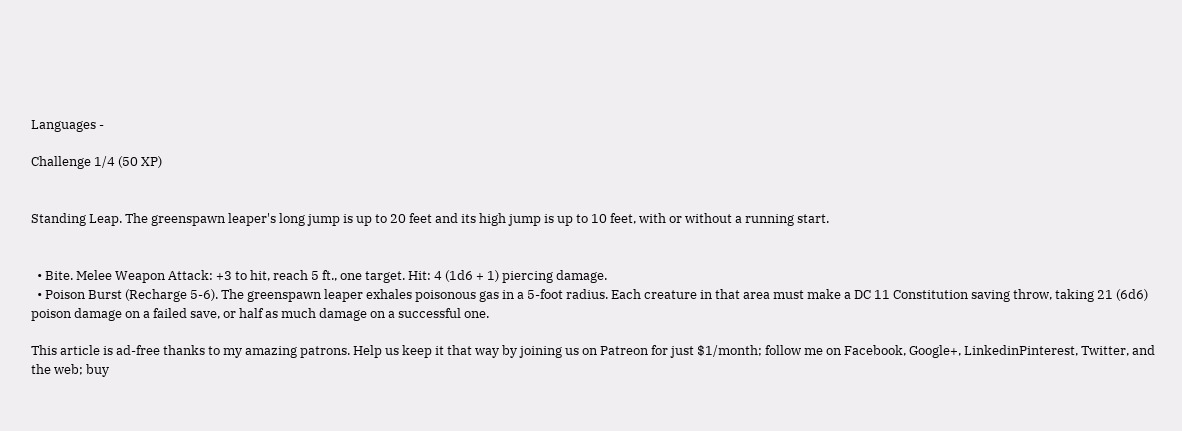Languages -

Challenge 1/4 (50 XP)


Standing Leap. The greenspawn leaper's long jump is up to 20 feet and its high jump is up to 10 feet, with or without a running start.


  • Bite. Melee Weapon Attack: +3 to hit, reach 5 ft., one target. Hit: 4 (1d6 + 1) piercing damage.
  • Poison Burst (Recharge 5-6). The greenspawn leaper exhales poisonous gas in a 5-foot radius. Each creature in that area must make a DC 11 Constitution saving throw, taking 21 (6d6) poison damage on a failed save, or half as much damage on a successful one.

This article is ad-free thanks to my amazing patrons. Help us keep it that way by joining us on Patreon for just $1/month; follow me on Facebook, Google+, LinkedinPinterest, Twitter, and the web; buy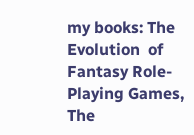my books: The Evolution  of Fantasy Role-Playing Games, The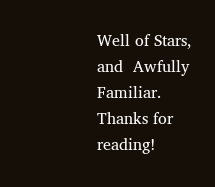Well of Stars, and  Awfully Familiar. Thanks for reading!